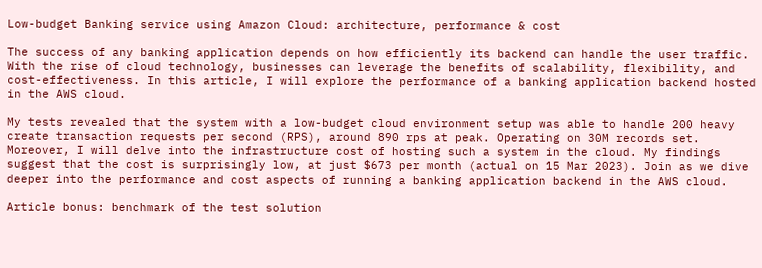Low-budget Banking service using Amazon Cloud: architecture, performance & cost

The success of any banking application depends on how efficiently its backend can handle the user traffic. With the rise of cloud technology, businesses can leverage the benefits of scalability, flexibility, and cost-effectiveness. In this article, I will explore the performance of a banking application backend hosted in the AWS cloud.

My tests revealed that the system with a low-budget cloud environment setup was able to handle 200 heavy create transaction requests per second (RPS), around 890 rps at peak. Operating on 30M records set. Moreover, I will delve into the infrastructure cost of hosting such a system in the cloud. My findings suggest that the cost is surprisingly low, at just $673 per month (actual on 15 Mar 2023). Join as we dive deeper into the performance and cost aspects of running a banking application backend in the AWS cloud.

Article bonus: benchmark of the test solution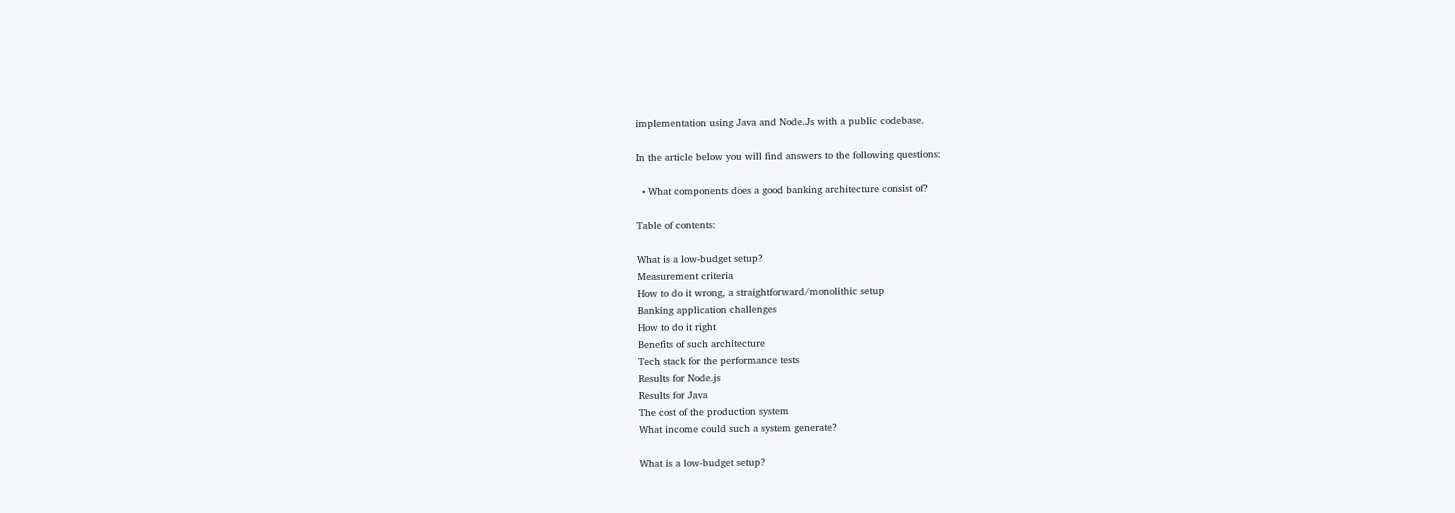implementation using Java and Node.Js with a public codebase.

In the article below you will find answers to the following questions:

  • What components does a good banking architecture consist of?

Table of contents:

What is a low-budget setup?
Measurement criteria
How to do it wrong, a straightforward/monolithic setup
Banking application challenges
How to do it right
Benefits of such architecture
Tech stack for the performance tests
Results for Node.js
Results for Java
The cost of the production system
What income could such a system generate?

What is a low-budget setup?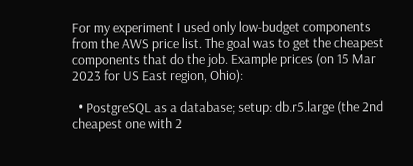For my experiment I used only low-budget components from the AWS price list. The goal was to get the cheapest components that do the job. Example prices (on 15 Mar 2023 for US East region, Ohio):

  • PostgreSQL as a database; setup: db.r5.large (the 2nd cheapest one with 2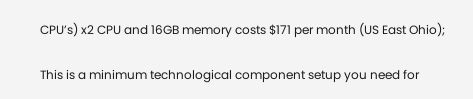CPU’s) x2 CPU and 16GB memory costs $171 per month (US East Ohio);

This is a minimum technological component setup you need for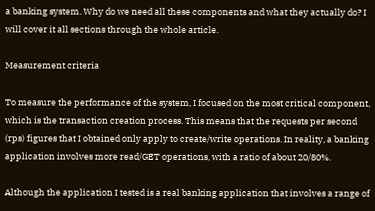a banking system. Why do we need all these components and what they actually do? I will cover it all sections through the whole article.

Measurement criteria

To measure the performance of the system, I focused on the most critical component, which is the transaction creation process. This means that the requests per second (rps) figures that I obtained only apply to create/write operations. In reality, a banking application involves more read/GET operations, with a ratio of about 20/80%.

Although the application I tested is a real banking application that involves a range of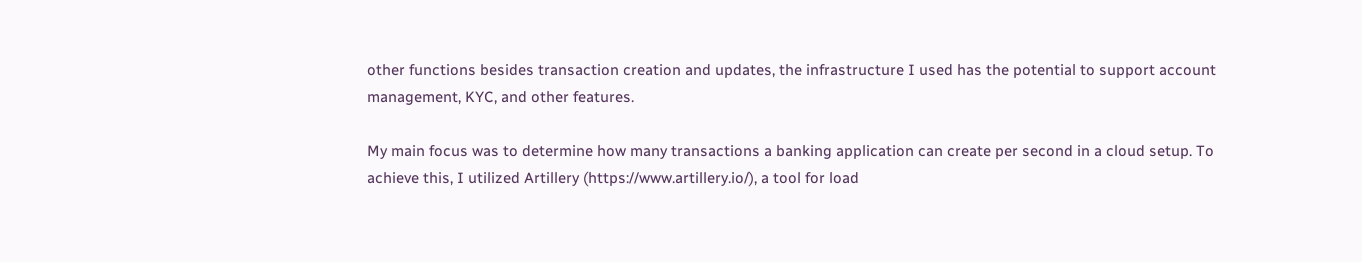other functions besides transaction creation and updates, the infrastructure I used has the potential to support account management, KYC, and other features.

My main focus was to determine how many transactions a banking application can create per second in a cloud setup. To achieve this, I utilized Artillery (https://www.artillery.io/), a tool for load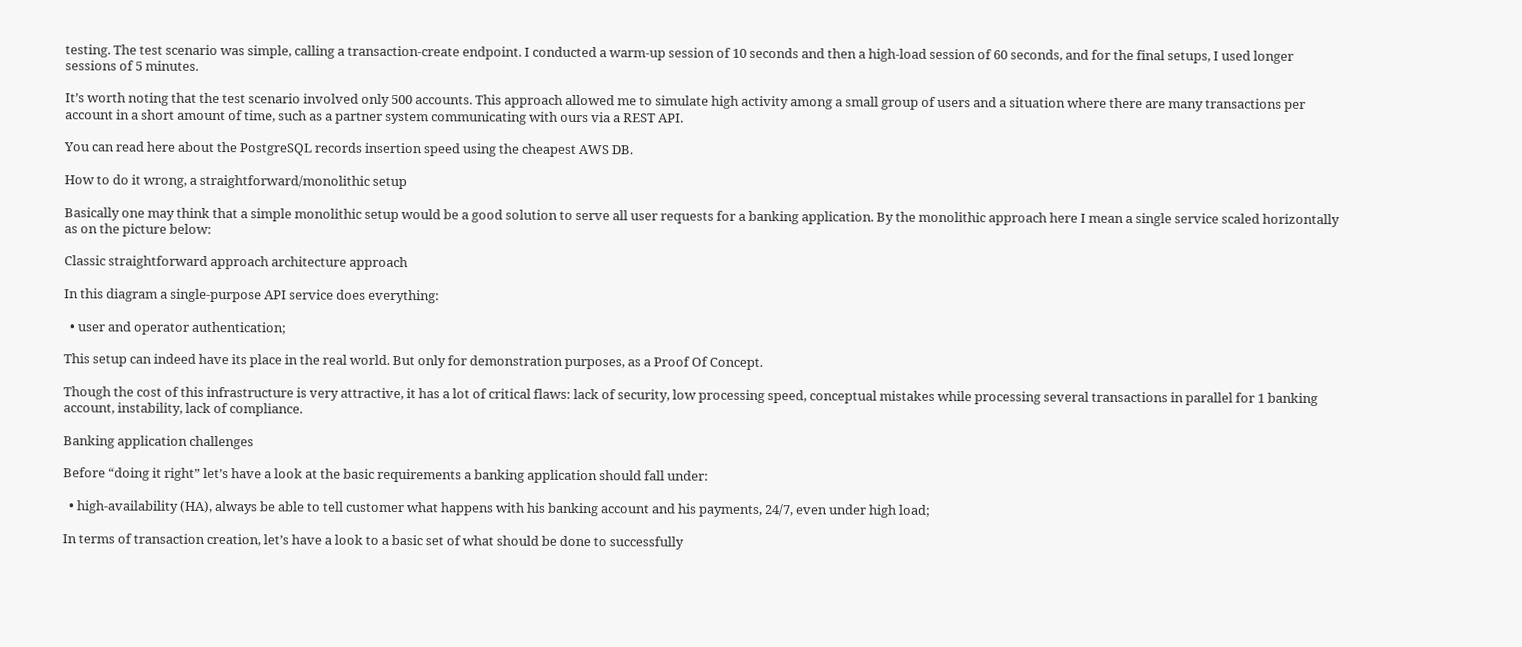testing. The test scenario was simple, calling a transaction-create endpoint. I conducted a warm-up session of 10 seconds and then a high-load session of 60 seconds, and for the final setups, I used longer sessions of 5 minutes.

It’s worth noting that the test scenario involved only 500 accounts. This approach allowed me to simulate high activity among a small group of users and a situation where there are many transactions per account in a short amount of time, such as a partner system communicating with ours via a REST API.

You can read here about the PostgreSQL records insertion speed using the cheapest AWS DB.

How to do it wrong, a straightforward/monolithic setup

Basically one may think that a simple monolithic setup would be a good solution to serve all user requests for a banking application. By the monolithic approach here I mean a single service scaled horizontally as on the picture below:

Classic straightforward approach architecture approach

In this diagram a single-purpose API service does everything:

  • user and operator authentication;

This setup can indeed have its place in the real world. But only for demonstration purposes, as a Proof Of Concept.

Though the cost of this infrastructure is very attractive, it has a lot of critical flaws: lack of security, low processing speed, conceptual mistakes while processing several transactions in parallel for 1 banking account, instability, lack of compliance.

Banking application challenges

Before “doing it right” let’s have a look at the basic requirements a banking application should fall under:

  • high-availability (HA), always be able to tell customer what happens with his banking account and his payments, 24/7, even under high load;

In terms of transaction creation, let’s have a look to a basic set of what should be done to successfully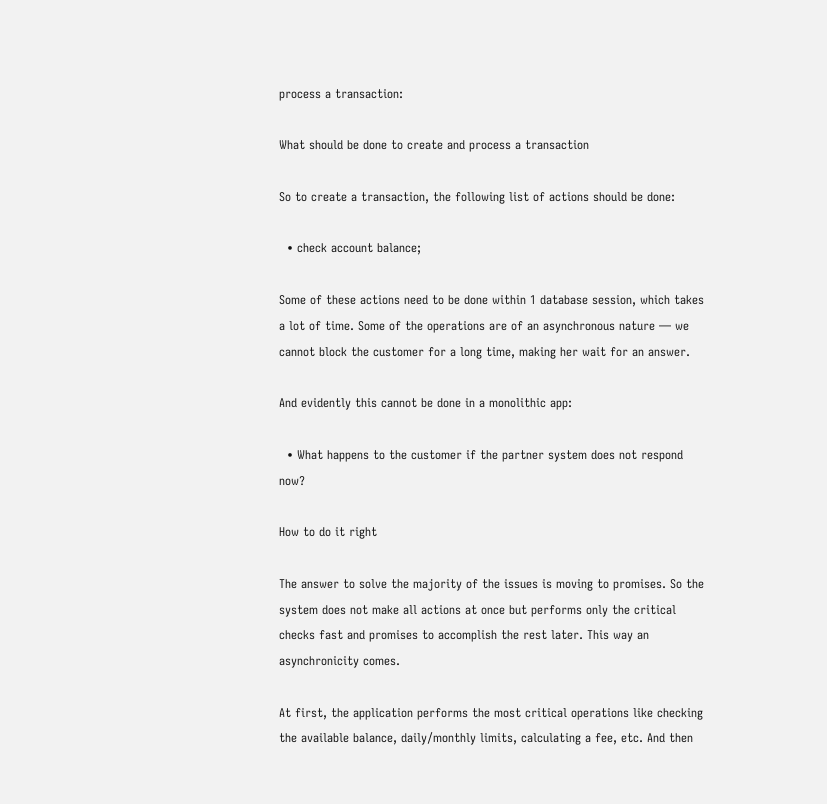process a transaction:

What should be done to create and process a transaction

So to create a transaction, the following list of actions should be done:

  • check account balance;

Some of these actions need to be done within 1 database session, which takes a lot of time. Some of the operations are of an asynchronous nature — we cannot block the customer for a long time, making her wait for an answer.

And evidently this cannot be done in a monolithic app:

  • What happens to the customer if the partner system does not respond now?

How to do it right

The answer to solve the majority of the issues is moving to promises. So the system does not make all actions at once but performs only the critical checks fast and promises to accomplish the rest later. This way an asynchronicity comes.

At first, the application performs the most critical operations like checking the available balance, daily/monthly limits, calculating a fee, etc. And then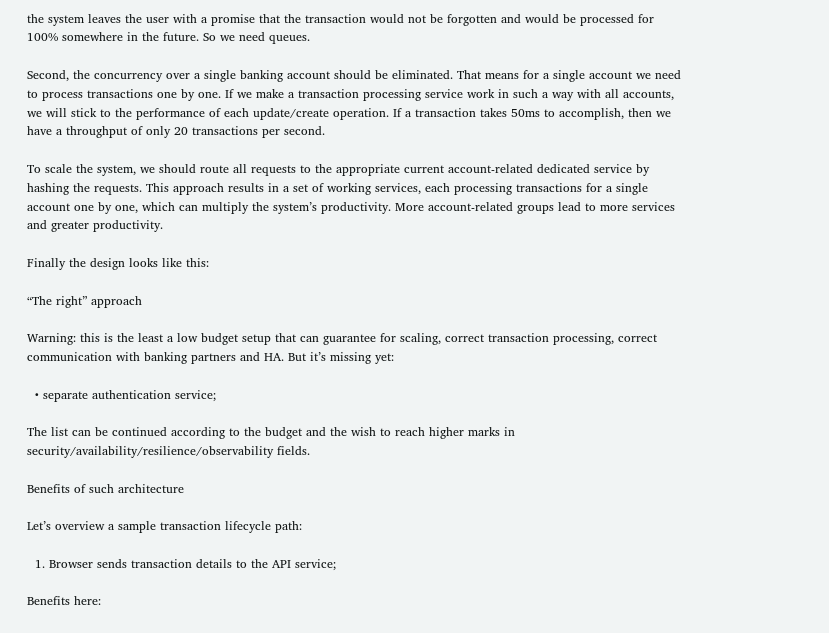the system leaves the user with a promise that the transaction would not be forgotten and would be processed for 100% somewhere in the future. So we need queues.

Second, the concurrency over a single banking account should be eliminated. That means for a single account we need to process transactions one by one. If we make a transaction processing service work in such a way with all accounts, we will stick to the performance of each update/create operation. If a transaction takes 50ms to accomplish, then we have a throughput of only 20 transactions per second.

To scale the system, we should route all requests to the appropriate current account-related dedicated service by hashing the requests. This approach results in a set of working services, each processing transactions for a single account one by one, which can multiply the system’s productivity. More account-related groups lead to more services and greater productivity.

Finally the design looks like this:

“The right” approach

Warning: this is the least a low budget setup that can guarantee for scaling, correct transaction processing, correct communication with banking partners and HA. But it’s missing yet:

  • separate authentication service;

The list can be continued according to the budget and the wish to reach higher marks in security/availability/resilience/observability fields.

Benefits of such architecture

Let’s overview a sample transaction lifecycle path:

  1. Browser sends transaction details to the API service;

Benefits here: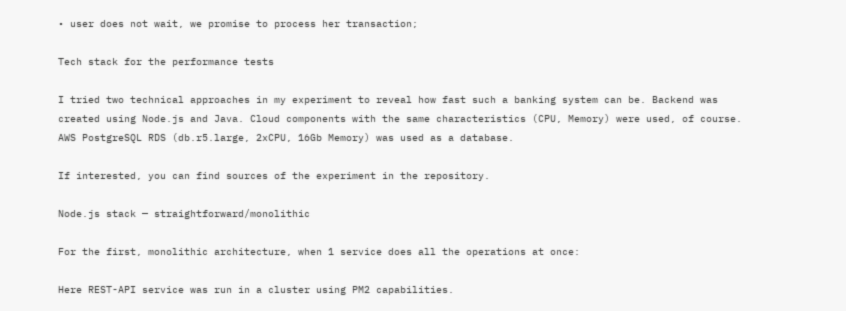• user does not wait, we promise to process her transaction;

Tech stack for the performance tests

I tried two technical approaches in my experiment to reveal how fast such a banking system can be. Backend was created using Node.js and Java. Cloud components with the same characteristics (CPU, Memory) were used, of course. AWS PostgreSQL RDS (db.r5.large, 2xCPU, 16Gb Memory) was used as a database.

If interested, you can find sources of the experiment in the repository.

Node.js stack — straightforward/monolithic

For the first, monolithic architecture, when 1 service does all the operations at once:

Here REST-API service was run in a cluster using PM2 capabilities.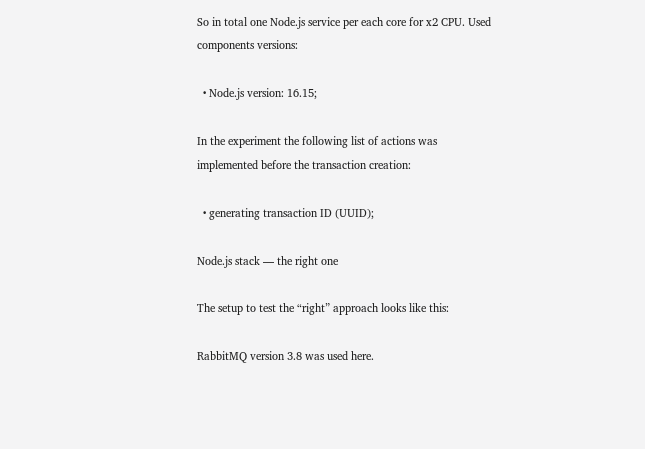So in total one Node.js service per each core for x2 CPU. Used components versions:

  • Node.js version: 16.15;

In the experiment the following list of actions was implemented before the transaction creation:

  • generating transaction ID (UUID);

Node.js stack — the right one

The setup to test the “right” approach looks like this:

RabbitMQ version 3.8 was used here.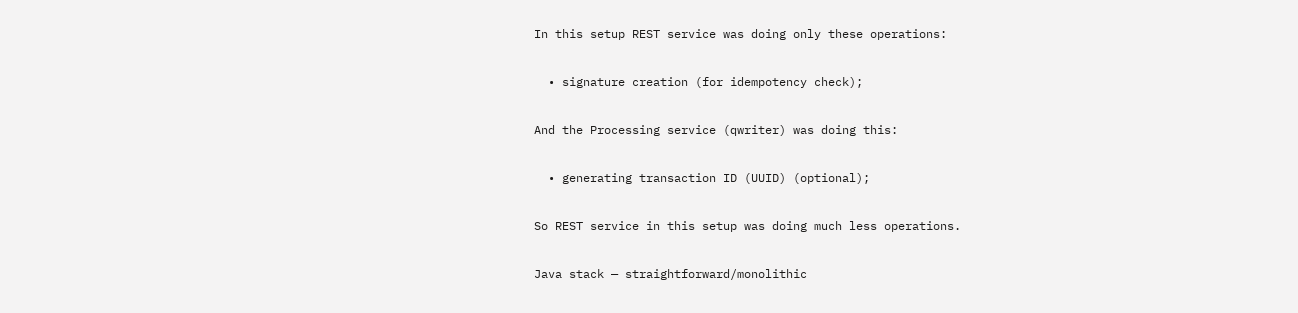In this setup REST service was doing only these operations:

  • signature creation (for idempotency check);

And the Processing service (qwriter) was doing this:

  • generating transaction ID (UUID) (optional);

So REST service in this setup was doing much less operations.

Java stack — straightforward/monolithic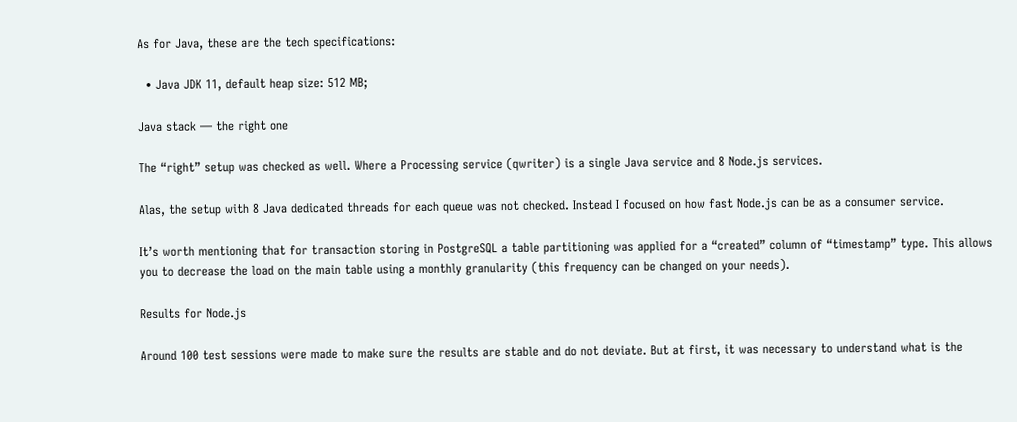As for Java, these are the tech specifications:

  • Java JDK 11, default heap size: 512 MB;

Java stack — the right one

The “right” setup was checked as well. Where a Processing service (qwriter) is a single Java service and 8 Node.js services.

Alas, the setup with 8 Java dedicated threads for each queue was not checked. Instead I focused on how fast Node.js can be as a consumer service.

It’s worth mentioning that for transaction storing in PostgreSQL a table partitioning was applied for a “created” column of “timestamp” type. This allows you to decrease the load on the main table using a monthly granularity (this frequency can be changed on your needs).

Results for Node.js

Around 100 test sessions were made to make sure the results are stable and do not deviate. But at first, it was necessary to understand what is the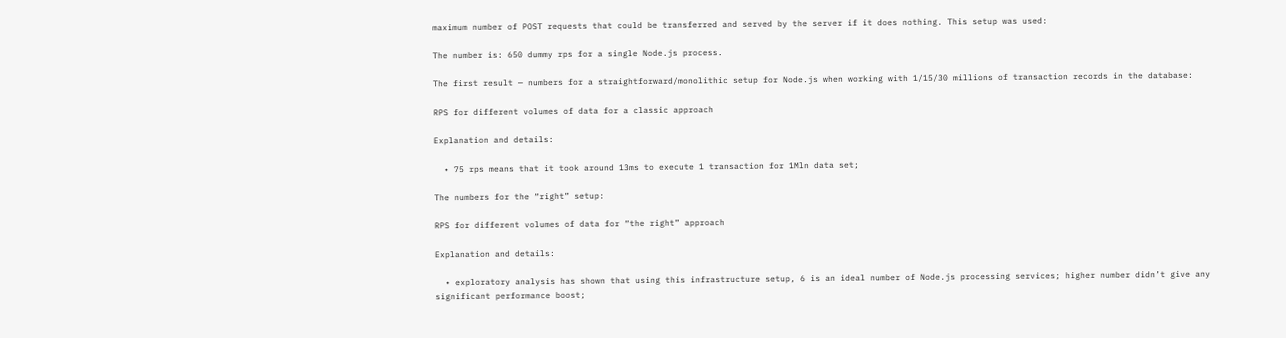maximum number of POST requests that could be transferred and served by the server if it does nothing. This setup was used:

The number is: 650 dummy rps for a single Node.js process.

The first result — numbers for a straightforward/monolithic setup for Node.js when working with 1/15/30 millions of transaction records in the database:

RPS for different volumes of data for a classic approach

Explanation and details:

  • 75 rps means that it took around 13ms to execute 1 transaction for 1Mln data set;

The numbers for the “right” setup:

RPS for different volumes of data for “the right” approach

Explanation and details:

  • exploratory analysis has shown that using this infrastructure setup, 6 is an ideal number of Node.js processing services; higher number didn’t give any significant performance boost;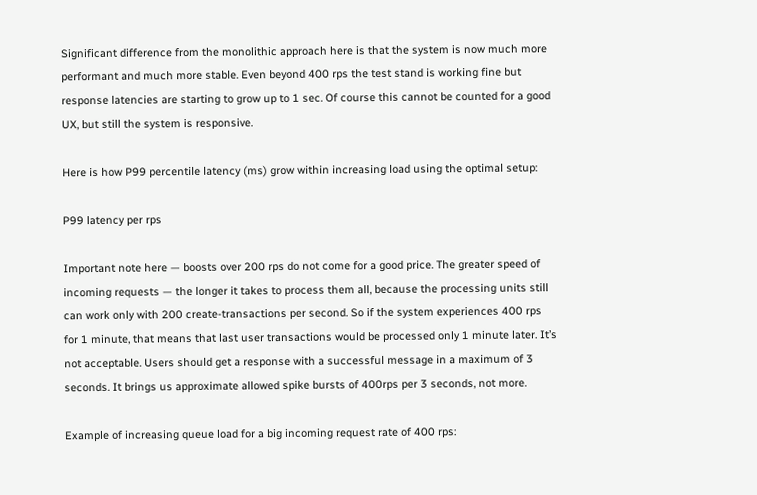Significant difference from the monolithic approach here is that the system is now much more performant and much more stable. Even beyond 400 rps the test stand is working fine but response latencies are starting to grow up to 1 sec. Of course this cannot be counted for a good UX, but still the system is responsive.

Here is how P99 percentile latency (ms) grow within increasing load using the optimal setup:

P99 latency per rps

Important note here — boosts over 200 rps do not come for a good price. The greater speed of incoming requests — the longer it takes to process them all, because the processing units still can work only with 200 create-transactions per second. So if the system experiences 400 rps for 1 minute, that means that last user transactions would be processed only 1 minute later. It’s not acceptable. Users should get a response with a successful message in a maximum of 3 seconds. It brings us approximate allowed spike bursts of 400rps per 3 seconds, not more.

Example of increasing queue load for a big incoming request rate of 400 rps: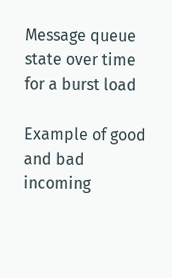Message queue state over time for a burst load

Example of good and bad incoming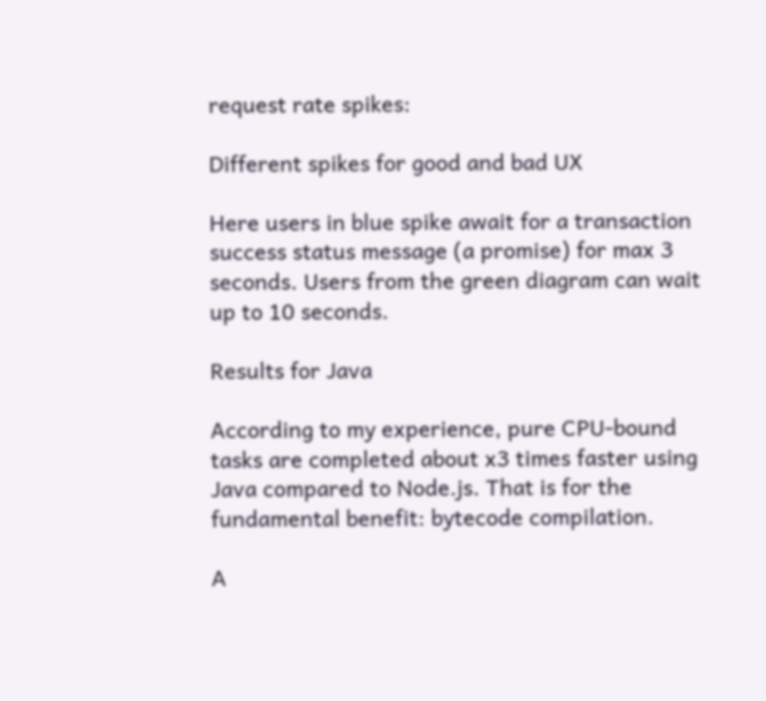request rate spikes:

Different spikes for good and bad UX

Here users in blue spike await for a transaction success status message (a promise) for max 3 seconds. Users from the green diagram can wait up to 10 seconds.

Results for Java

According to my experience, pure CPU-bound tasks are completed about x3 times faster using Java compared to Node.js. That is for the fundamental benefit: bytecode compilation.

A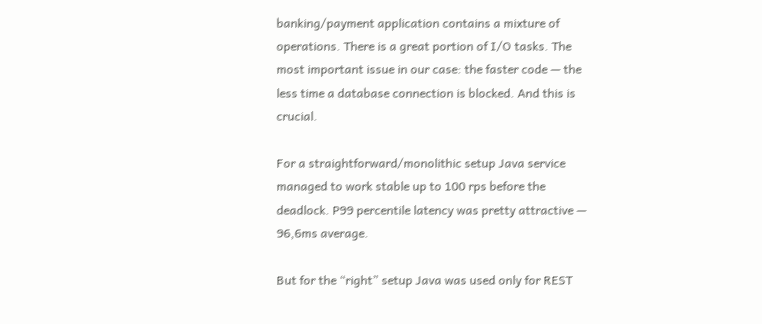banking/payment application contains a mixture of operations. There is a great portion of I/O tasks. The most important issue in our case: the faster code — the less time a database connection is blocked. And this is crucial.

For a straightforward/monolithic setup Java service managed to work stable up to 100 rps before the deadlock. P99 percentile latency was pretty attractive — 96,6ms average.

But for the “right” setup Java was used only for REST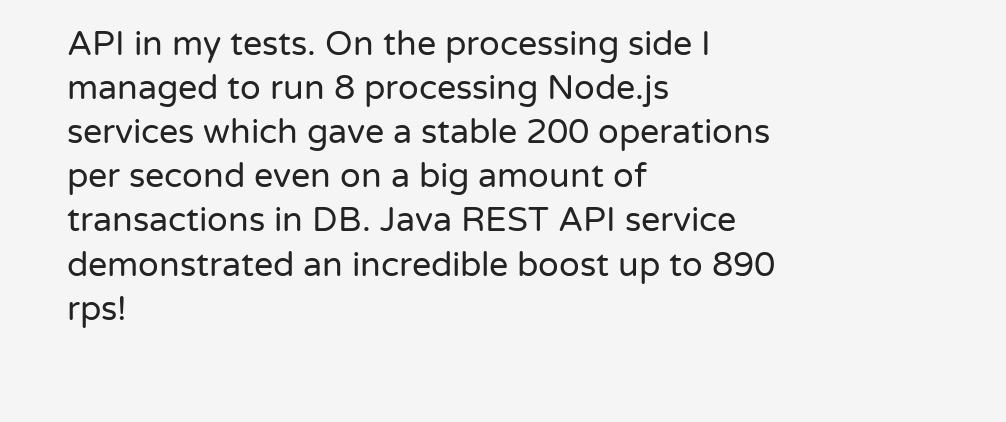API in my tests. On the processing side I managed to run 8 processing Node.js services which gave a stable 200 operations per second even on a big amount of transactions in DB. Java REST API service demonstrated an incredible boost up to 890 rps!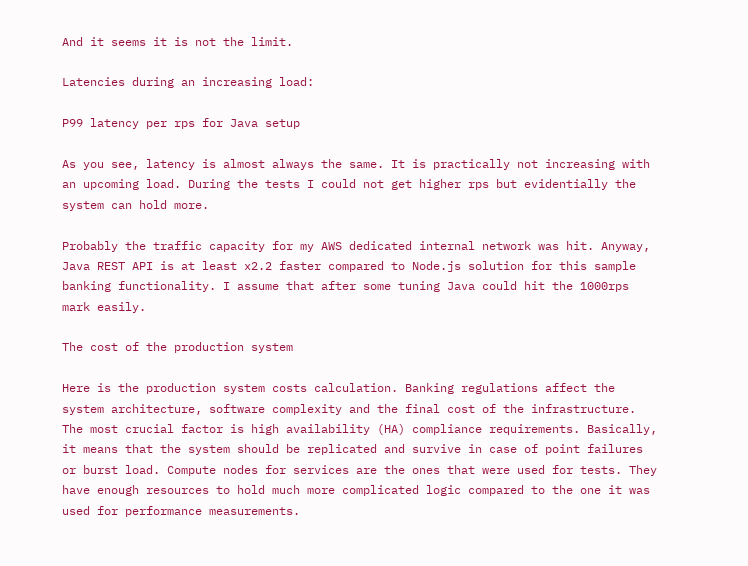And it seems it is not the limit.

Latencies during an increasing load:

P99 latency per rps for Java setup

As you see, latency is almost always the same. It is practically not increasing with an upcoming load. During the tests I could not get higher rps but evidentially the system can hold more.

Probably the traffic capacity for my AWS dedicated internal network was hit. Anyway, Java REST API is at least x2.2 faster compared to Node.js solution for this sample banking functionality. I assume that after some tuning Java could hit the 1000rps mark easily.

The cost of the production system

Here is the production system costs calculation. Banking regulations affect the system architecture, software complexity and the final cost of the infrastructure. The most crucial factor is high availability (HA) compliance requirements. Basically, it means that the system should be replicated and survive in case of point failures or burst load. Compute nodes for services are the ones that were used for tests. They have enough resources to hold much more complicated logic compared to the one it was used for performance measurements.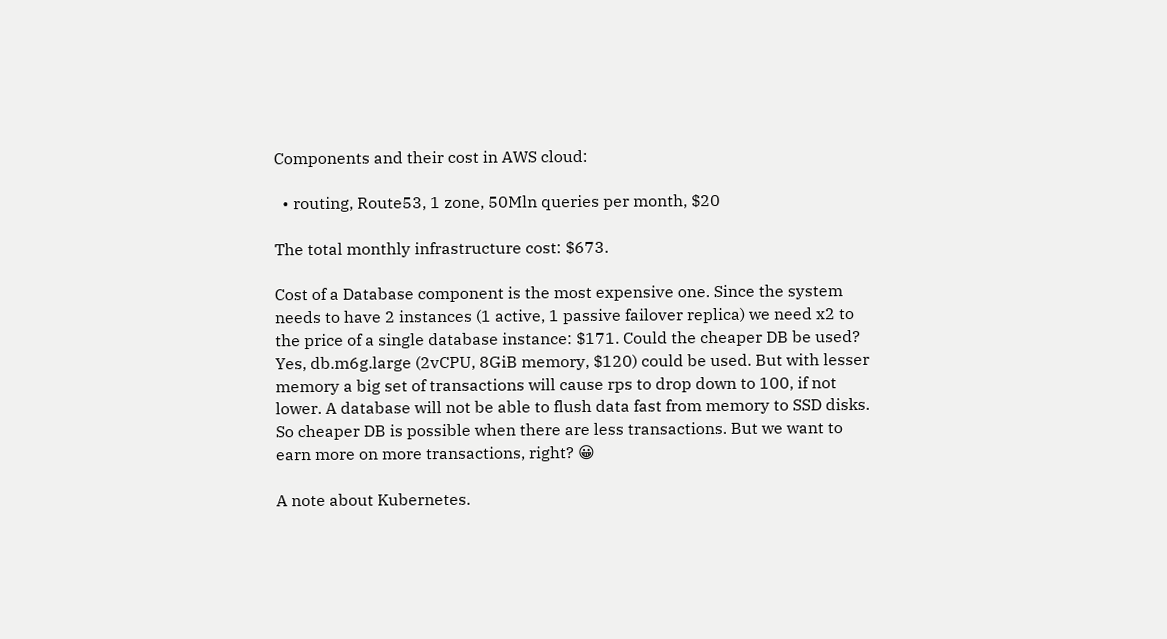Components and their cost in AWS cloud:

  • routing, Route53, 1 zone, 50Mln queries per month, $20

The total monthly infrastructure cost: $673.

Cost of a Database component is the most expensive one. Since the system needs to have 2 instances (1 active, 1 passive failover replica) we need x2 to the price of a single database instance: $171. Could the cheaper DB be used? Yes, db.m6g.large (2vCPU, 8GiB memory, $120) could be used. But with lesser memory a big set of transactions will cause rps to drop down to 100, if not lower. A database will not be able to flush data fast from memory to SSD disks. So cheaper DB is possible when there are less transactions. But we want to earn more on more transactions, right? 😀

A note about Kubernetes.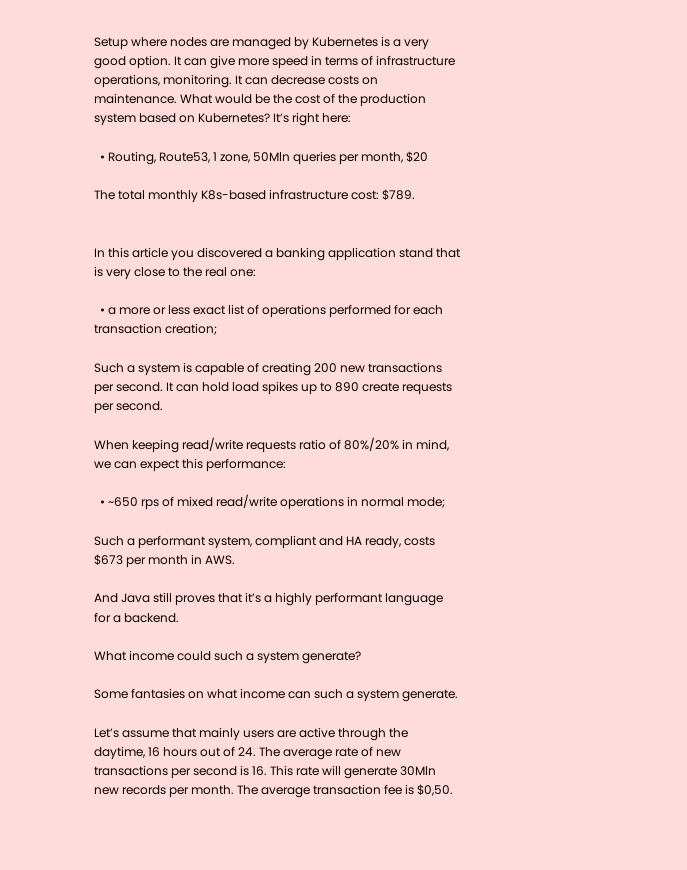Setup where nodes are managed by Kubernetes is a very good option. It can give more speed in terms of infrastructure operations, monitoring. It can decrease costs on maintenance. What would be the cost of the production system based on Kubernetes? It’s right here:

  • Routing, Route53, 1 zone, 50Mln queries per month, $20

The total monthly K8s-based infrastructure cost: $789.


In this article you discovered a banking application stand that is very close to the real one:

  • a more or less exact list of operations performed for each transaction creation;

Such a system is capable of creating 200 new transactions per second. It can hold load spikes up to 890 create requests per second.

When keeping read/write requests ratio of 80%/20% in mind, we can expect this performance:

  • ~650 rps of mixed read/write operations in normal mode;

Such a performant system, compliant and HA ready, costs $673 per month in AWS.

And Java still proves that it’s a highly performant language for a backend.

What income could such a system generate?

Some fantasies on what income can such a system generate.

Let’s assume that mainly users are active through the daytime, 16 hours out of 24. The average rate of new transactions per second is 16. This rate will generate 30Mln new records per month. The average transaction fee is $0,50.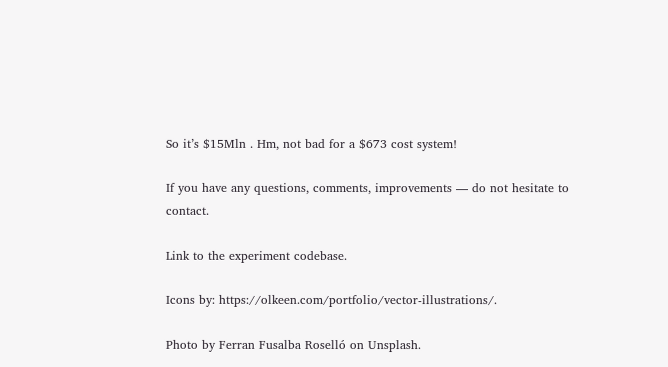So it’s $15Mln . Hm, not bad for a $673 cost system!

If you have any questions, comments, improvements — do not hesitate to contact.

Link to the experiment codebase.

Icons by: https://olkeen.com/portfolio/vector-illustrations/.

Photo by Ferran Fusalba Roselló on Unsplash.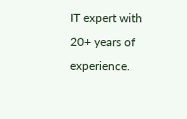IT expert with 20+ years of experience.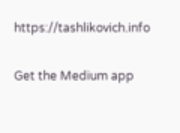https://tashlikovich.info

Get the Medium app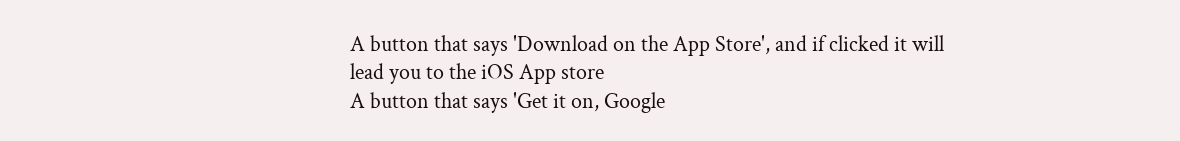A button that says 'Download on the App Store', and if clicked it will lead you to the iOS App store
A button that says 'Get it on, Google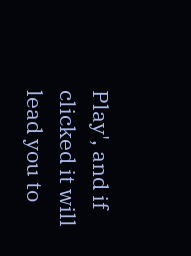Play', and if clicked it will lead you to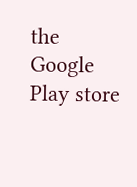the Google Play store